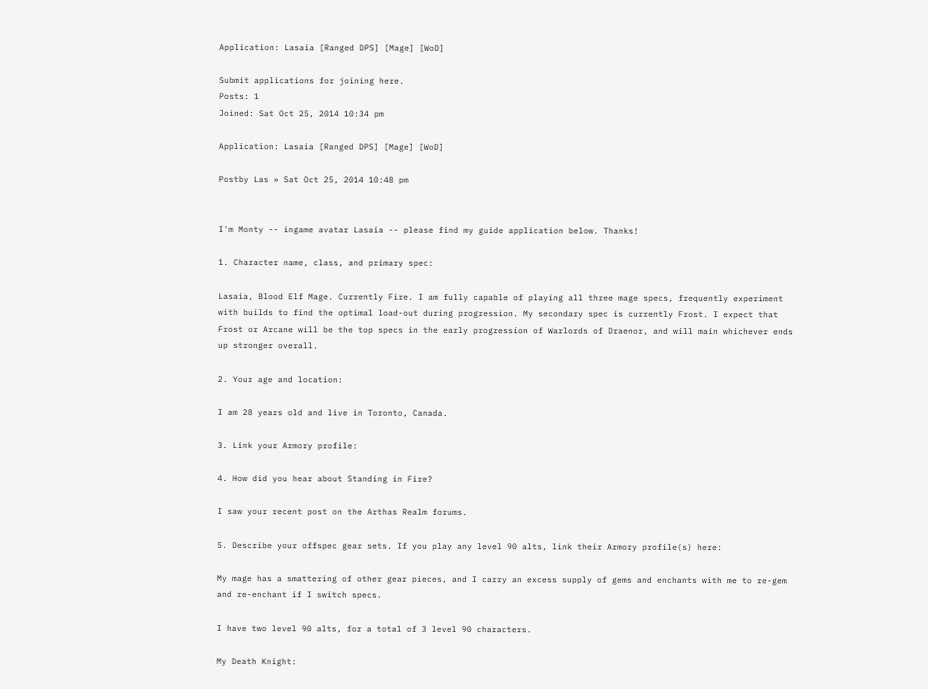Application: Lasaia [Ranged DPS] [Mage] [WoD]

Submit applications for joining here.
Posts: 1
Joined: Sat Oct 25, 2014 10:34 pm

Application: Lasaia [Ranged DPS] [Mage] [WoD]

Postby Las » Sat Oct 25, 2014 10:48 pm


I'm Monty -- ingame avatar Lasaia -- please find my guide application below. Thanks!

1. Character name, class, and primary spec:

Lasaia, Blood Elf Mage. Currently Fire. I am fully capable of playing all three mage specs, frequently experiment with builds to find the optimal load-out during progression. My secondary spec is currently Frost. I expect that Frost or Arcane will be the top specs in the early progression of Warlords of Draenor, and will main whichever ends up stronger overall.

2. Your age and location:

I am 28 years old and live in Toronto, Canada.

3. Link your Armory profile:

4. How did you hear about Standing in Fire?

I saw your recent post on the Arthas Realm forums.

5. Describe your offspec gear sets. If you play any level 90 alts, link their Armory profile(s) here:

My mage has a smattering of other gear pieces, and I carry an excess supply of gems and enchants with me to re-gem and re-enchant if I switch specs.

I have two level 90 alts, for a total of 3 level 90 characters.

My Death Knight: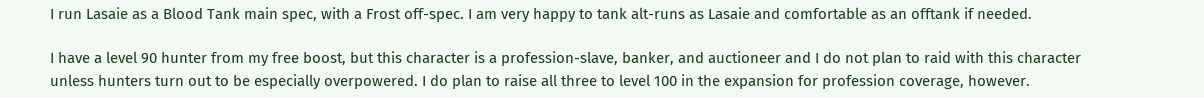I run Lasaie as a Blood Tank main spec, with a Frost off-spec. I am very happy to tank alt-runs as Lasaie and comfortable as an offtank if needed.

I have a level 90 hunter from my free boost, but this character is a profession-slave, banker, and auctioneer and I do not plan to raid with this character unless hunters turn out to be especially overpowered. I do plan to raise all three to level 100 in the expansion for profession coverage, however.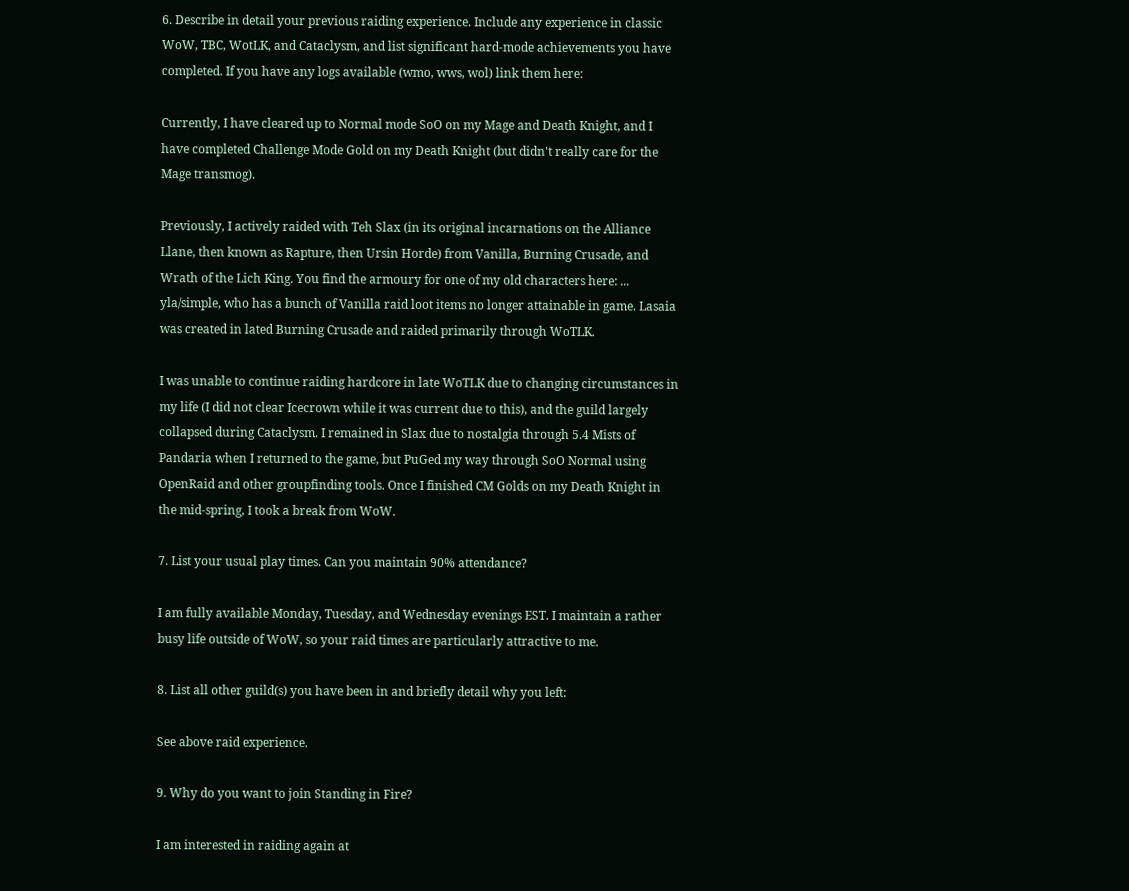6. Describe in detail your previous raiding experience. Include any experience in classic WoW, TBC, WotLK, and Cataclysm, and list significant hard-mode achievements you have completed. If you have any logs available (wmo, wws, wol) link them here:

Currently, I have cleared up to Normal mode SoO on my Mage and Death Knight, and I have completed Challenge Mode Gold on my Death Knight (but didn't really care for the Mage transmog).

Previously, I actively raided with Teh Slax (in its original incarnations on the Alliance Llane, then known as Rapture, then Ursin Horde) from Vanilla, Burning Crusade, and Wrath of the Lich King. You find the armoury for one of my old characters here: ... yla/simple, who has a bunch of Vanilla raid loot items no longer attainable in game. Lasaia was created in lated Burning Crusade and raided primarily through WoTLK.

I was unable to continue raiding hardcore in late WoTLK due to changing circumstances in my life (I did not clear Icecrown while it was current due to this), and the guild largely collapsed during Cataclysm. I remained in Slax due to nostalgia through 5.4 Mists of Pandaria when I returned to the game, but PuGed my way through SoO Normal using OpenRaid and other groupfinding tools. Once I finished CM Golds on my Death Knight in the mid-spring, I took a break from WoW.

7. List your usual play times. Can you maintain 90% attendance?

I am fully available Monday, Tuesday, and Wednesday evenings EST. I maintain a rather busy life outside of WoW, so your raid times are particularly attractive to me.

8. List all other guild(s) you have been in and briefly detail why you left:

See above raid experience.

9. Why do you want to join Standing in Fire?

I am interested in raiding again at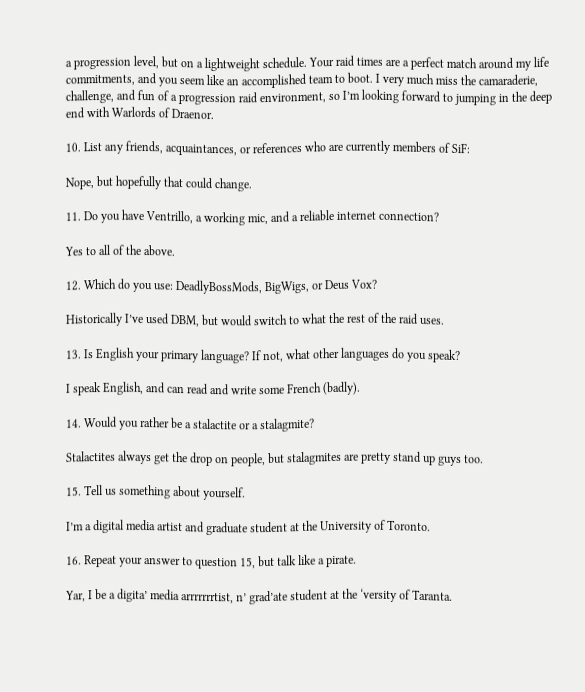a progression level, but on a lightweight schedule. Your raid times are a perfect match around my life commitments, and you seem like an accomplished team to boot. I very much miss the camaraderie, challenge, and fun of a progression raid environment, so I’m looking forward to jumping in the deep end with Warlords of Draenor.

10. List any friends, acquaintances, or references who are currently members of SiF:

Nope, but hopefully that could change.

11. Do you have Ventrillo, a working mic, and a reliable internet connection?

Yes to all of the above.

12. Which do you use: DeadlyBossMods, BigWigs, or Deus Vox?

Historically I’ve used DBM, but would switch to what the rest of the raid uses.

13. Is English your primary language? If not, what other languages do you speak?

I speak English, and can read and write some French (badly).

14. Would you rather be a stalactite or a stalagmite?

Stalactites always get the drop on people, but stalagmites are pretty stand up guys too.

15. Tell us something about yourself.

I’m a digital media artist and graduate student at the University of Toronto.

16. Repeat your answer to question 15, but talk like a pirate.

Yar, I be a digita’ media arrrrrrrtist, n’ grad’ate student at the ‘versity of Taranta.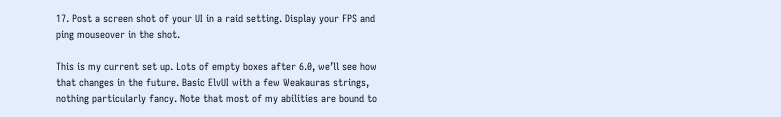17. Post a screen shot of your UI in a raid setting. Display your FPS and ping mouseover in the shot.

This is my current set up. Lots of empty boxes after 6.0, we’ll see how that changes in the future. Basic ElvUI with a few Weakauras strings, nothing particularly fancy. Note that most of my abilities are bound to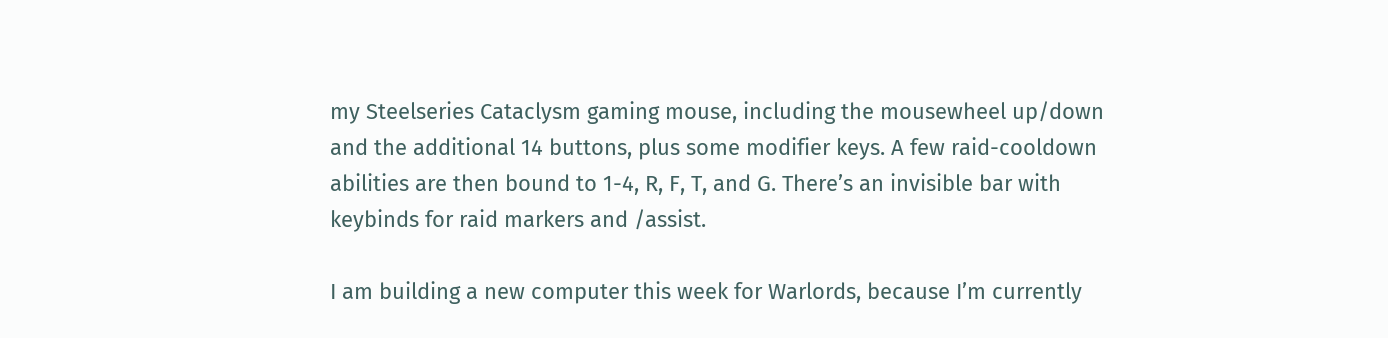my Steelseries Cataclysm gaming mouse, including the mousewheel up/down and the additional 14 buttons, plus some modifier keys. A few raid-cooldown abilities are then bound to 1-4, R, F, T, and G. There’s an invisible bar with keybinds for raid markers and /assist.

I am building a new computer this week for Warlords, because I’m currently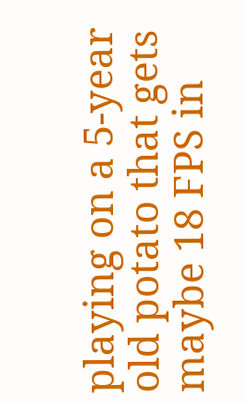playing on a 5-year old potato that gets maybe 18 FPS in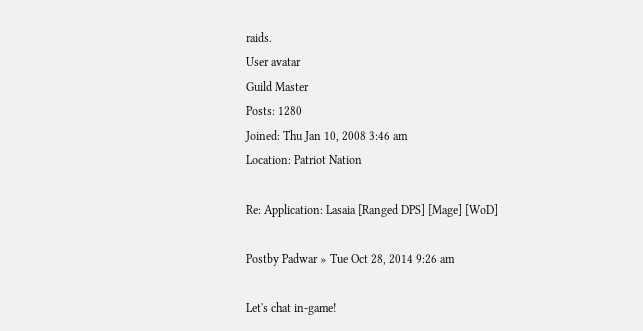raids.
User avatar
Guild Master
Posts: 1280
Joined: Thu Jan 10, 2008 3:46 am
Location: Patriot Nation

Re: Application: Lasaia [Ranged DPS] [Mage] [WoD]

Postby Padwar » Tue Oct 28, 2014 9:26 am

Let's chat in-game!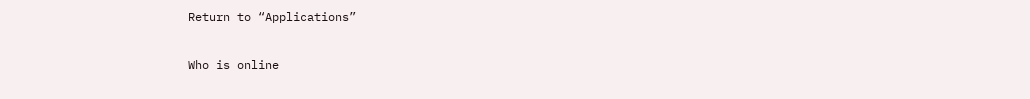Return to “Applications”

Who is online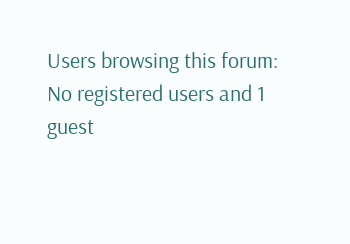Users browsing this forum: No registered users and 1 guest